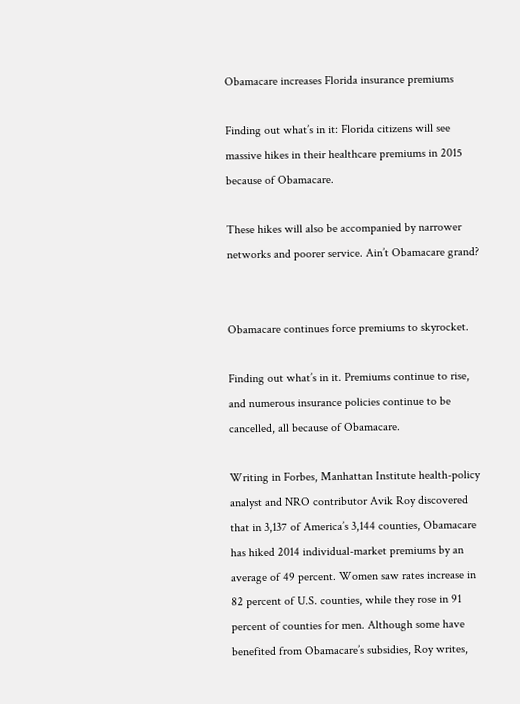Obamacare increases Florida insurance premiums

Finding out what’s in it: Florida citizens will see massive hikes in their healthcare premiums in 2015 because of Obamacare.

These hikes will also be accompanied by narrower networks and poorer service. Ain’t Obamacare grand?


Obamacare continues force premiums to skyrocket.

Finding out what’s in it. Premiums continue to rise, and numerous insurance policies continue to be cancelled, all because of Obamacare.

Writing in Forbes, Manhattan Institute health-policy analyst and NRO contributor Avik Roy discovered that in 3,137 of America’s 3,144 counties, Obamacare has hiked 2014 individual-market premiums by an average of 49 percent. Women saw rates increase in 82 percent of U.S. counties, while they rose in 91 percent of counties for men. Although some have benefited from Obamacare’s subsidies, Roy writes,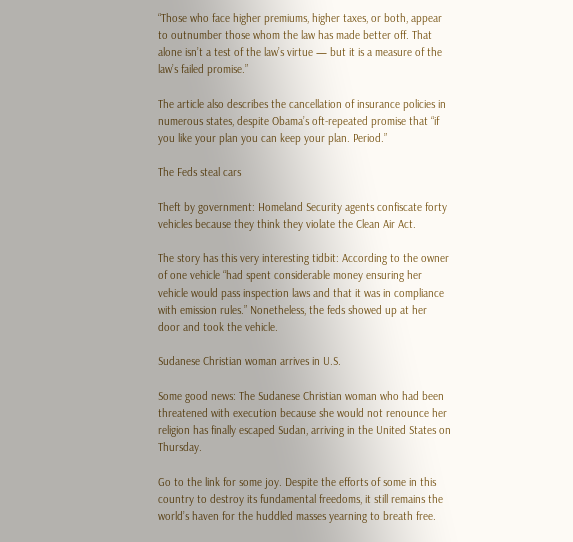“Those who face higher premiums, higher taxes, or both, appear to outnumber those whom the law has made better off. That alone isn’t a test of the law’s virtue — but it is a measure of the law’s failed promise.”

The article also describes the cancellation of insurance policies in numerous states, despite Obama’s oft-repeated promise that “if you like your plan you can keep your plan. Period.”

The Feds steal cars

Theft by government: Homeland Security agents confiscate forty vehicles because they think they violate the Clean Air Act.

The story has this very interesting tidbit: According to the owner of one vehicle “had spent considerable money ensuring her vehicle would pass inspection laws and that it was in compliance with emission rules.” Nonetheless, the feds showed up at her door and took the vehicle.

Sudanese Christian woman arrives in U.S.

Some good news: The Sudanese Christian woman who had been threatened with execution because she would not renounce her religion has finally escaped Sudan, arriving in the United States on Thursday.

Go to the link for some joy. Despite the efforts of some in this country to destroy its fundamental freedoms, it still remains the world’s haven for the huddled masses yearning to breath free.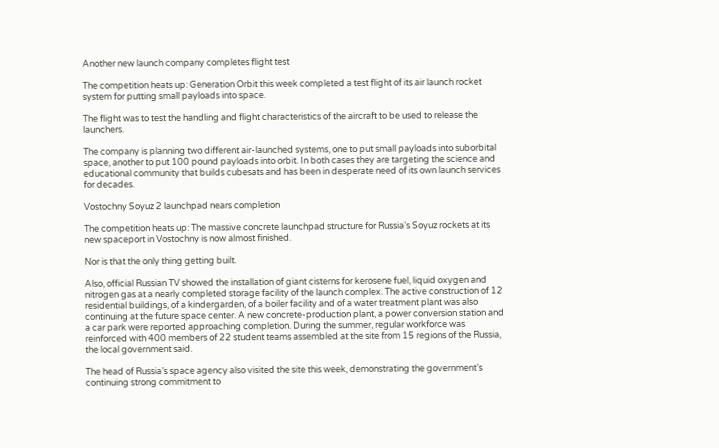Another new launch company completes flight test

The competition heats up: Generation Orbit this week completed a test flight of its air launch rocket system for putting small payloads into space.

The flight was to test the handling and flight characteristics of the aircraft to be used to release the launchers.

The company is planning two different air-launched systems, one to put small payloads into suborbital space, another to put 100 pound payloads into orbit. In both cases they are targeting the science and educational community that builds cubesats and has been in desperate need of its own launch services for decades.

Vostochny Soyuz 2 launchpad nears completion

The competition heats up: The massive concrete launchpad structure for Russia’s Soyuz rockets at its new spaceport in Vostochny is now almost finished.

Nor is that the only thing getting built.

Also, official Russian TV showed the installation of giant cisterns for kerosene fuel, liquid oxygen and nitrogen gas at a nearly completed storage facility of the launch complex. The active construction of 12 residential buildings, of a kindergarden, of a boiler facility and of a water treatment plant was also continuing at the future space center. A new concrete-production plant, a power conversion station and a car park were reported approaching completion. During the summer, regular workforce was reinforced with 400 members of 22 student teams assembled at the site from 15 regions of the Russia, the local government said.

The head of Russia’s space agency also visited the site this week, demonstrating the government’s continuing strong commitment to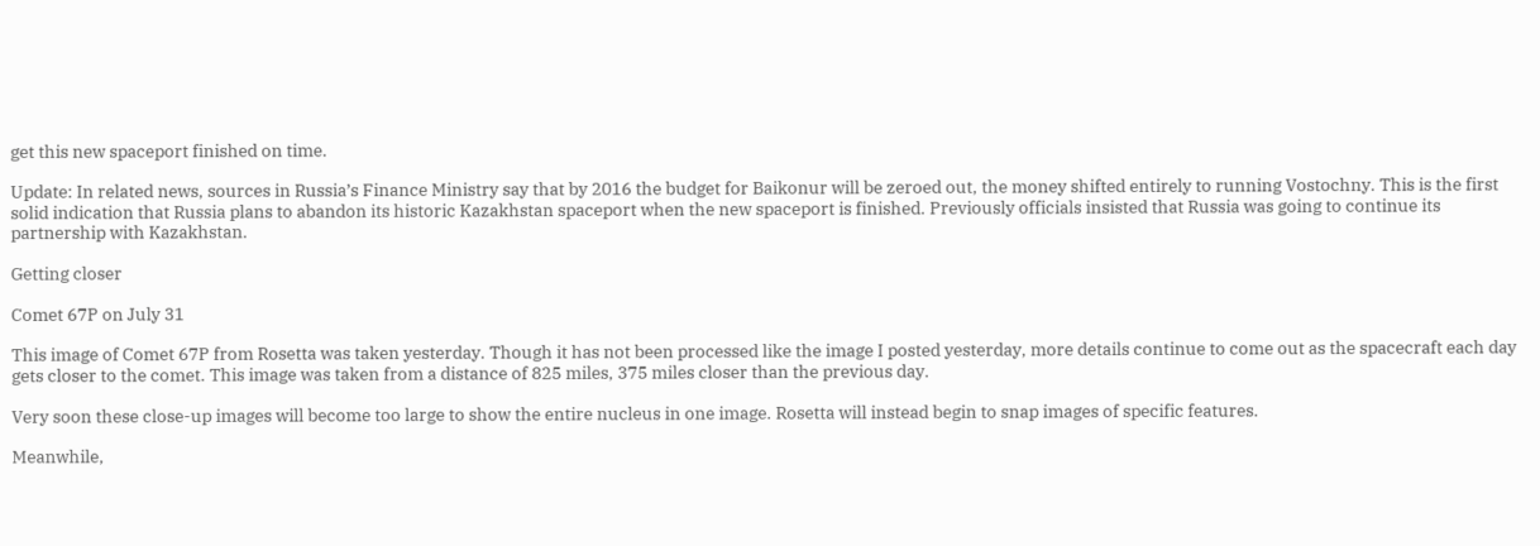get this new spaceport finished on time.

Update: In related news, sources in Russia’s Finance Ministry say that by 2016 the budget for Baikonur will be zeroed out, the money shifted entirely to running Vostochny. This is the first solid indication that Russia plans to abandon its historic Kazakhstan spaceport when the new spaceport is finished. Previously officials insisted that Russia was going to continue its partnership with Kazakhstan.

Getting closer

Comet 67P on July 31

This image of Comet 67P from Rosetta was taken yesterday. Though it has not been processed like the image I posted yesterday, more details continue to come out as the spacecraft each day gets closer to the comet. This image was taken from a distance of 825 miles, 375 miles closer than the previous day.

Very soon these close-up images will become too large to show the entire nucleus in one image. Rosetta will instead begin to snap images of specific features.

Meanwhile,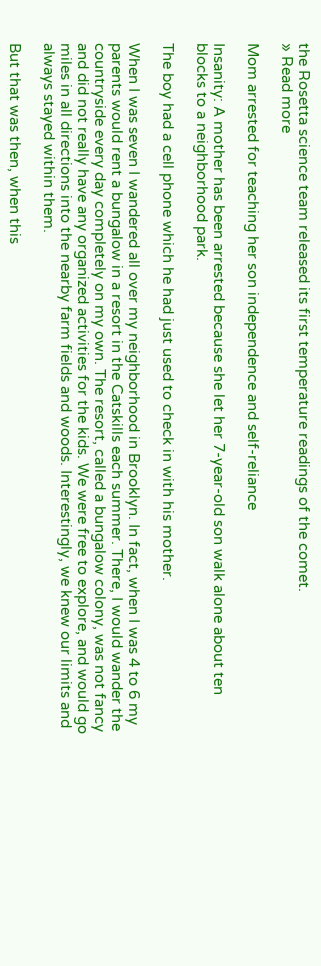the Rosetta science team released its first temperature readings of the comet.
» Read more

Mom arrested for teaching her son independence and self-reliance

Insanity: A mother has been arrested because she let her 7-year-old son walk alone about ten blocks to a neighborhood park.

The boy had a cell phone which he had just used to check in with his mother.

When I was seven I wandered all over my neighborhood in Brooklyn. In fact, when I was 4 to 6 my parents would rent a bungalow in a resort in the Catskills each summer. There, I would wander the countryside every day completely on my own. The resort, called a bungalow colony, was not fancy and did not really have any organized activities for the kids. We were free to explore, and would go miles in all directions into the nearby farm fields and woods. Interestingly, we knew our limits and always stayed within them.

But that was then, when this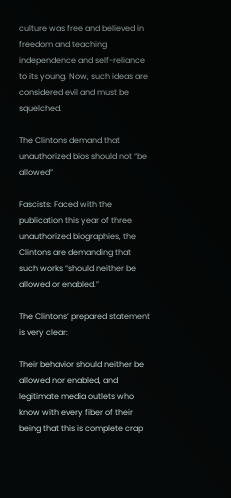culture was free and believed in freedom and teaching independence and self-reliance to its young. Now, such ideas are considered evil and must be squelched.

The Clintons demand that unauthorized bios should not “be allowed”

Fascists: Faced with the publication this year of three unauthorized biographies, the Clintons are demanding that such works “should neither be allowed or enabled.”

The Clintons’ prepared statement is very clear:

Their behavior should neither be allowed nor enabled, and legitimate media outlets who know with every fiber of their being that this is complete crap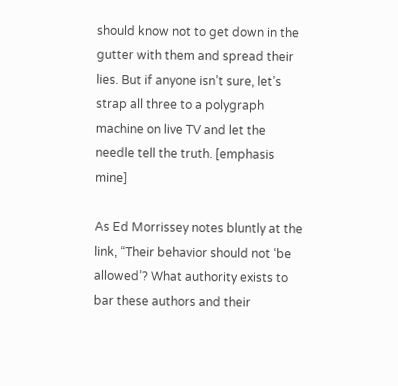should know not to get down in the gutter with them and spread their lies. But if anyone isn’t sure, let’s strap all three to a polygraph machine on live TV and let the needle tell the truth. [emphasis mine]

As Ed Morrissey notes bluntly at the link, “Their behavior should not ‘be allowed’? What authority exists to bar these authors and their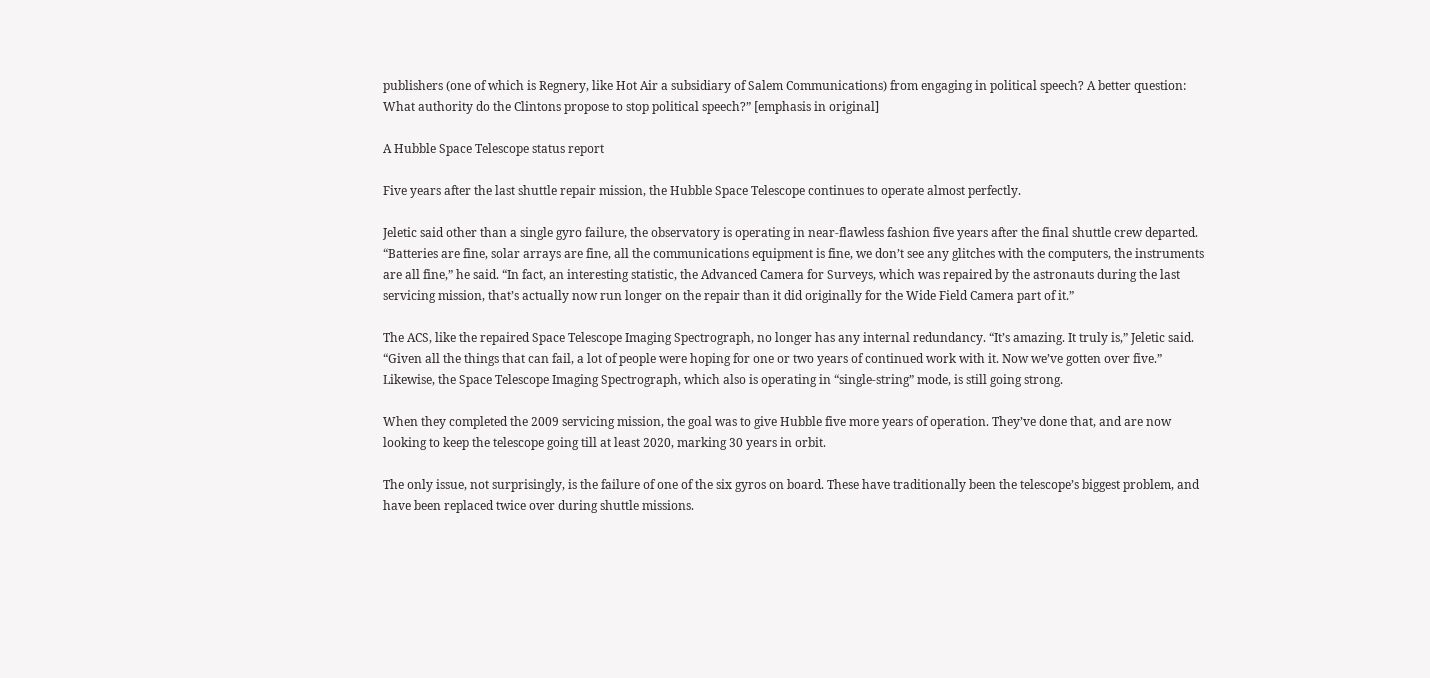publishers (one of which is Regnery, like Hot Air a subsidiary of Salem Communications) from engaging in political speech? A better question: What authority do the Clintons propose to stop political speech?” [emphasis in original]

A Hubble Space Telescope status report

Five years after the last shuttle repair mission, the Hubble Space Telescope continues to operate almost perfectly.

Jeletic said other than a single gyro failure, the observatory is operating in near-flawless fashion five years after the final shuttle crew departed. “Batteries are fine, solar arrays are fine, all the communications equipment is fine, we don’t see any glitches with the computers, the instruments are all fine,” he said. “In fact, an interesting statistic, the Advanced Camera for Surveys, which was repaired by the astronauts during the last servicing mission, that’s actually now run longer on the repair than it did originally for the Wide Field Camera part of it.”

The ACS, like the repaired Space Telescope Imaging Spectrograph, no longer has any internal redundancy. “It’s amazing. It truly is,” Jeletic said. “Given all the things that can fail, a lot of people were hoping for one or two years of continued work with it. Now we’ve gotten over five.” Likewise, the Space Telescope Imaging Spectrograph, which also is operating in “single-string” mode, is still going strong.

When they completed the 2009 servicing mission, the goal was to give Hubble five more years of operation. They’ve done that, and are now looking to keep the telescope going till at least 2020, marking 30 years in orbit.

The only issue, not surprisingly, is the failure of one of the six gyros on board. These have traditionally been the telescope’s biggest problem, and have been replaced twice over during shuttle missions.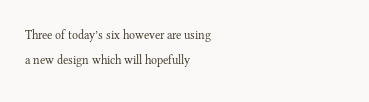Three of today’s six however are using a new design which will hopefully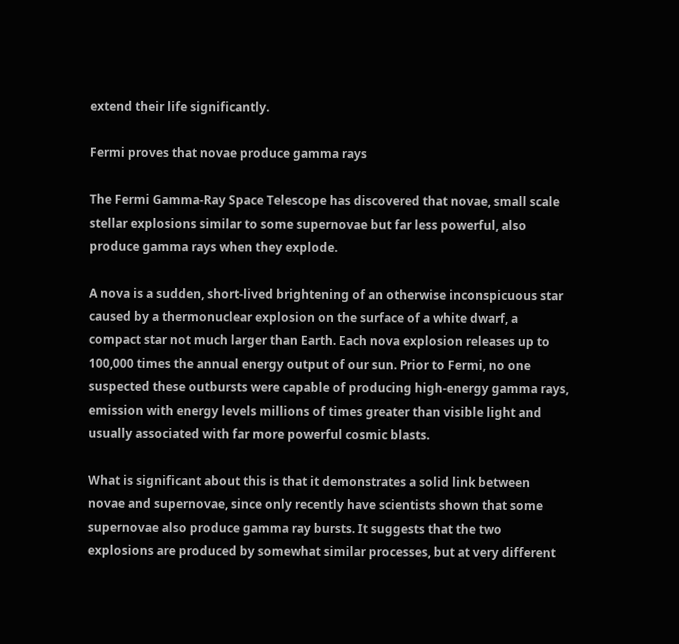extend their life significantly.

Fermi proves that novae produce gamma rays

The Fermi Gamma-Ray Space Telescope has discovered that novae, small scale stellar explosions similar to some supernovae but far less powerful, also produce gamma rays when they explode.

A nova is a sudden, short-lived brightening of an otherwise inconspicuous star caused by a thermonuclear explosion on the surface of a white dwarf, a compact star not much larger than Earth. Each nova explosion releases up to 100,000 times the annual energy output of our sun. Prior to Fermi, no one suspected these outbursts were capable of producing high-energy gamma rays, emission with energy levels millions of times greater than visible light and usually associated with far more powerful cosmic blasts.

What is significant about this is that it demonstrates a solid link between novae and supernovae, since only recently have scientists shown that some supernovae also produce gamma ray bursts. It suggests that the two explosions are produced by somewhat similar processes, but at very different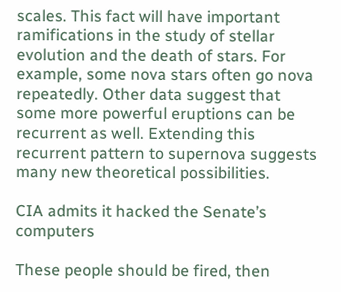scales. This fact will have important ramifications in the study of stellar evolution and the death of stars. For example, some nova stars often go nova repeatedly. Other data suggest that some more powerful eruptions can be recurrent as well. Extending this recurrent pattern to supernova suggests many new theoretical possibilities.

CIA admits it hacked the Senate’s computers

These people should be fired, then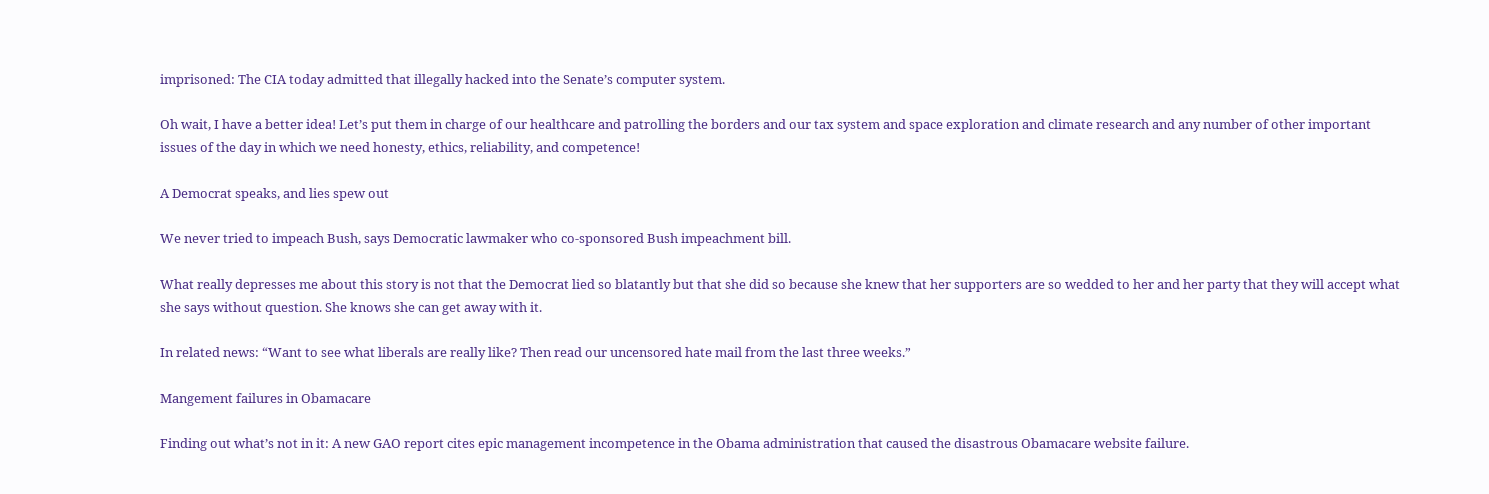imprisoned: The CIA today admitted that illegally hacked into the Senate’s computer system.

Oh wait, I have a better idea! Let’s put them in charge of our healthcare and patrolling the borders and our tax system and space exploration and climate research and any number of other important issues of the day in which we need honesty, ethics, reliability, and competence!

A Democrat speaks, and lies spew out

We never tried to impeach Bush, says Democratic lawmaker who co-sponsored Bush impeachment bill.

What really depresses me about this story is not that the Democrat lied so blatantly but that she did so because she knew that her supporters are so wedded to her and her party that they will accept what she says without question. She knows she can get away with it.

In related news: “Want to see what liberals are really like? Then read our uncensored hate mail from the last three weeks.”

Mangement failures in Obamacare

Finding out what’s not in it: A new GAO report cites epic management incompetence in the Obama administration that caused the disastrous Obamacare website failure.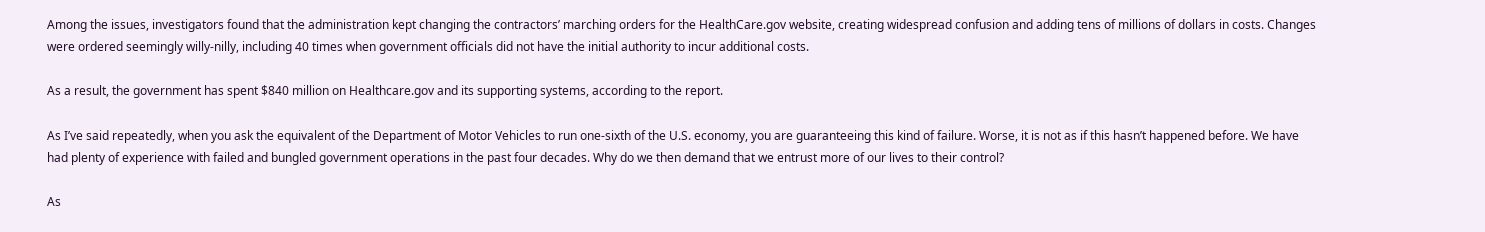Among the issues, investigators found that the administration kept changing the contractors’ marching orders for the HealthCare.gov website, creating widespread confusion and adding tens of millions of dollars in costs. Changes were ordered seemingly willy-nilly, including 40 times when government officials did not have the initial authority to incur additional costs.

As a result, the government has spent $840 million on Healthcare.gov and its supporting systems, according to the report.

As I’ve said repeatedly, when you ask the equivalent of the Department of Motor Vehicles to run one-sixth of the U.S. economy, you are guaranteeing this kind of failure. Worse, it is not as if this hasn’t happened before. We have had plenty of experience with failed and bungled government operations in the past four decades. Why do we then demand that we entrust more of our lives to their control?

As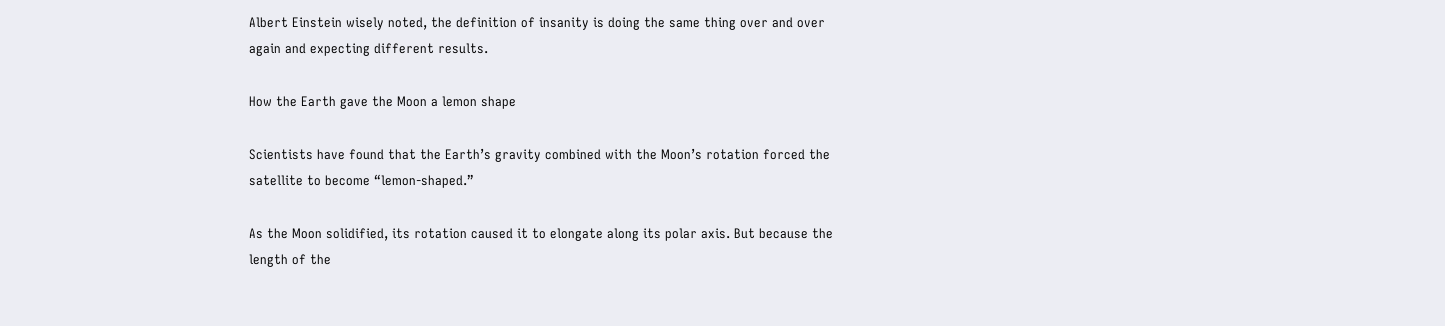Albert Einstein wisely noted, the definition of insanity is doing the same thing over and over again and expecting different results.

How the Earth gave the Moon a lemon shape

Scientists have found that the Earth’s gravity combined with the Moon’s rotation forced the satellite to become “lemon-shaped.”

As the Moon solidified, its rotation caused it to elongate along its polar axis. But because the length of the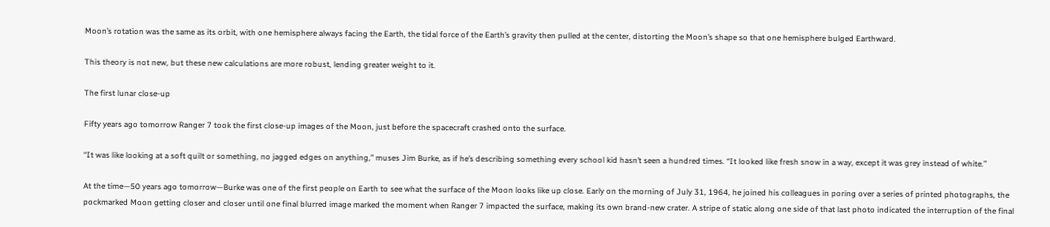Moon’s rotation was the same as its orbit, with one hemisphere always facing the Earth, the tidal force of the Earth’s gravity then pulled at the center, distorting the Moon’s shape so that one hemisphere bulged Earthward.

This theory is not new, but these new calculations are more robust, lending greater weight to it.

The first lunar close-up

Fifty years ago tomorrow Ranger 7 took the first close-up images of the Moon, just before the spacecraft crashed onto the surface.

“It was like looking at a soft quilt or something, no jagged edges on anything,” muses Jim Burke, as if he’s describing something every school kid hasn’t seen a hundred times. “It looked like fresh snow in a way, except it was grey instead of white.”

At the time—50 years ago tomorrow—Burke was one of the first people on Earth to see what the surface of the Moon looks like up close. Early on the morning of July 31, 1964, he joined his colleagues in poring over a series of printed photographs, the pockmarked Moon getting closer and closer until one final blurred image marked the moment when Ranger 7 impacted the surface, making its own brand-new crater. A stripe of static along one side of that last photo indicated the interruption of the final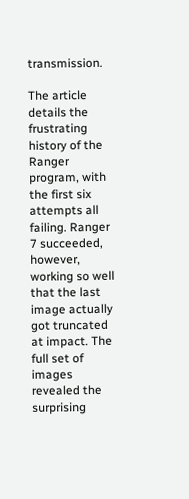transmission.

The article details the frustrating history of the Ranger program, with the first six attempts all failing. Ranger 7 succeeded, however, working so well that the last image actually got truncated at impact. The full set of images revealed the surprising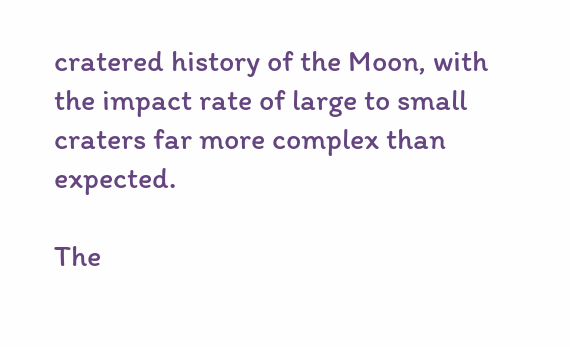cratered history of the Moon, with the impact rate of large to small craters far more complex than expected.

The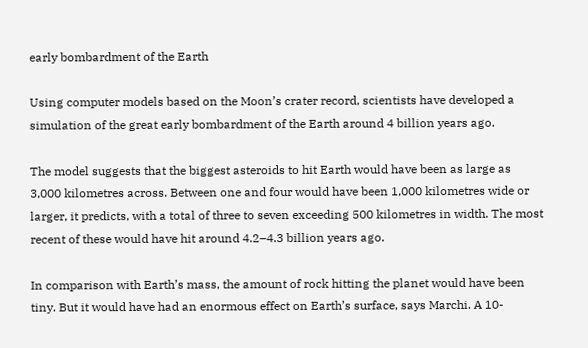early bombardment of the Earth

Using computer models based on the Moon’s crater record, scientists have developed a simulation of the great early bombardment of the Earth around 4 billion years ago.

The model suggests that the biggest asteroids to hit Earth would have been as large as 3,000 kilometres across. Between one and four would have been 1,000 kilometres wide or larger, it predicts, with a total of three to seven exceeding 500 kilometres in width. The most recent of these would have hit around 4.2–4.3 billion years ago.

In comparison with Earth’s mass, the amount of rock hitting the planet would have been tiny. But it would have had an enormous effect on Earth’s surface, says Marchi. A 10-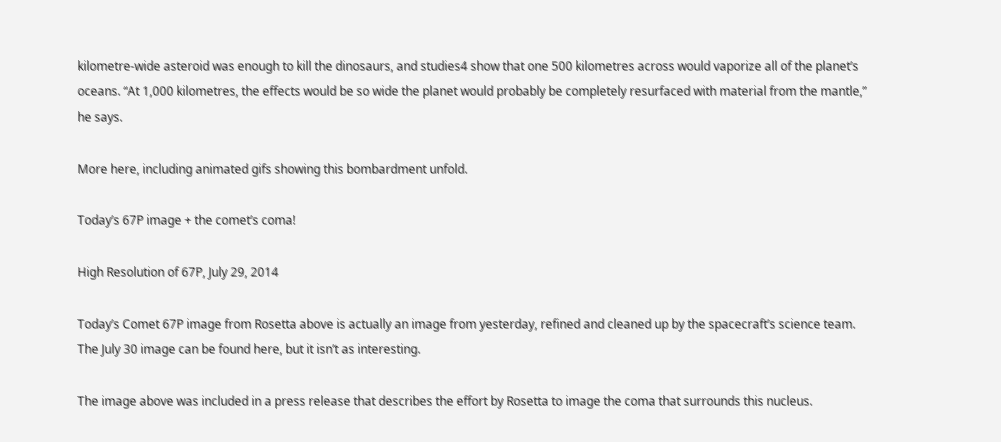kilometre-wide asteroid was enough to kill the dinosaurs, and studies4 show that one 500 kilometres across would vaporize all of the planet’s oceans. “At 1,000 kilometres, the effects would be so wide the planet would probably be completely resurfaced with material from the mantle,” he says.

More here, including animated gifs showing this bombardment unfold.

Today’s 67P image + the comet’s coma!

High Resolution of 67P, July 29, 2014

Today’s Comet 67P image from Rosetta above is actually an image from yesterday, refined and cleaned up by the spacecraft’s science team. The July 30 image can be found here, but it isn’t as interesting.

The image above was included in a press release that describes the effort by Rosetta to image the coma that surrounds this nucleus.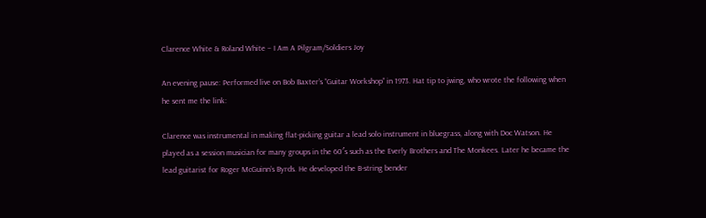Clarence White & Roland White – I Am A Pilgram/Soldiers Joy

An evening pause: Performed live on Bob Baxter’s “Guitar Workshop” in 1973. Hat tip to jwing, who wrote the following when he sent me the link:

Clarence was instrumental in making flat-picking guitar a lead solo instrument in bluegrass, along with Doc Watson. He played as a session musician for many groups in the 60′s such as the Everly Brothers and The Monkees. Later he became the lead guitarist for Roger McGuinn’s Byrds. He developed the B-string bender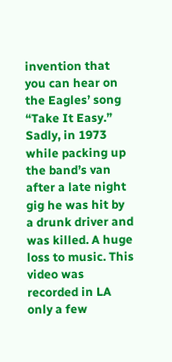invention that you can hear on the Eagles’ song “Take It Easy.” Sadly, in 1973 while packing up the band’s van after a late night gig he was hit by a drunk driver and was killed. A huge loss to music. This video was recorded in LA only a few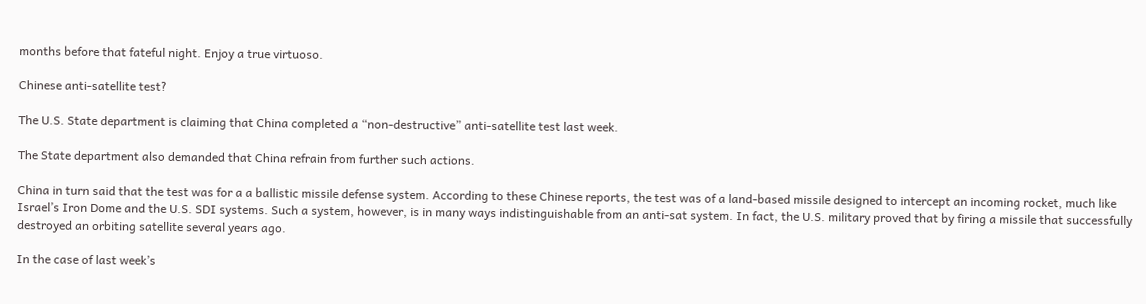months before that fateful night. Enjoy a true virtuoso.

Chinese anti-satellite test?

The U.S. State department is claiming that China completed a “non-destructive” anti-satellite test last week.

The State department also demanded that China refrain from further such actions.

China in turn said that the test was for a a ballistic missile defense system. According to these Chinese reports, the test was of a land-based missile designed to intercept an incoming rocket, much like Israel’s Iron Dome and the U.S. SDI systems. Such a system, however, is in many ways indistinguishable from an anti-sat system. In fact, the U.S. military proved that by firing a missile that successfully destroyed an orbiting satellite several years ago.

In the case of last week’s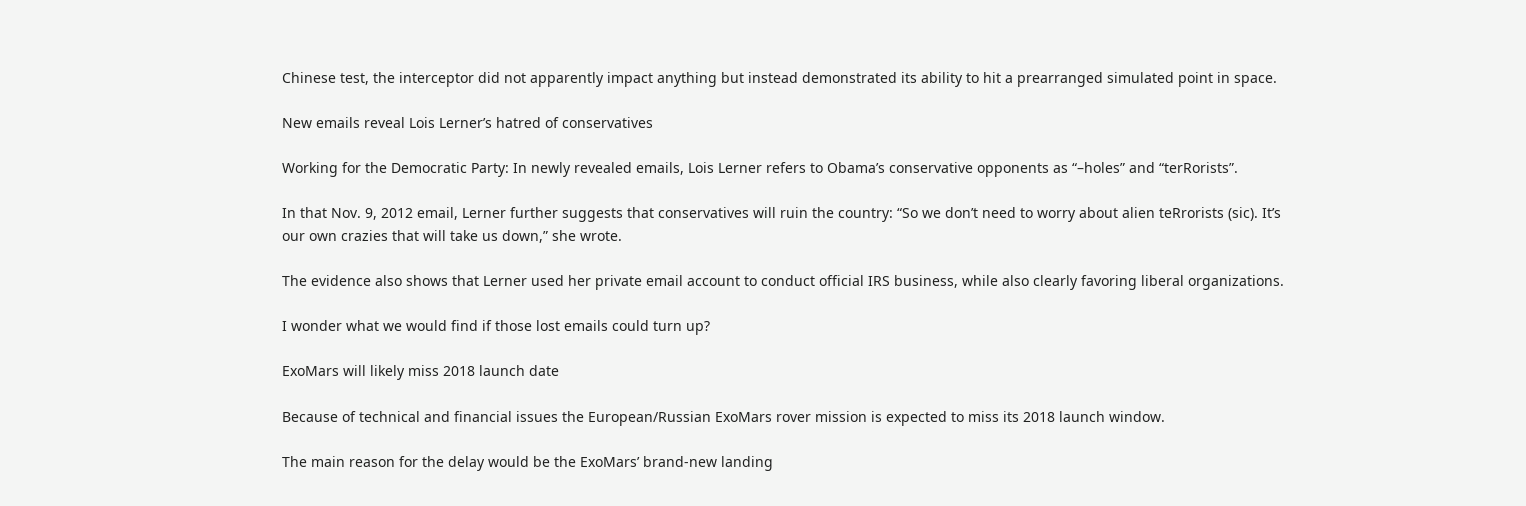Chinese test, the interceptor did not apparently impact anything but instead demonstrated its ability to hit a prearranged simulated point in space.

New emails reveal Lois Lerner’s hatred of conservatives

Working for the Democratic Party: In newly revealed emails, Lois Lerner refers to Obama’s conservative opponents as “–holes” and “terRorists”.

In that Nov. 9, 2012 email, Lerner further suggests that conservatives will ruin the country: “So we don’t need to worry about alien teRrorists (sic). It’s our own crazies that will take us down,” she wrote.

The evidence also shows that Lerner used her private email account to conduct official IRS business, while also clearly favoring liberal organizations.

I wonder what we would find if those lost emails could turn up?

ExoMars will likely miss 2018 launch date

Because of technical and financial issues the European/Russian ExoMars rover mission is expected to miss its 2018 launch window.

The main reason for the delay would be the ExoMars’ brand-new landing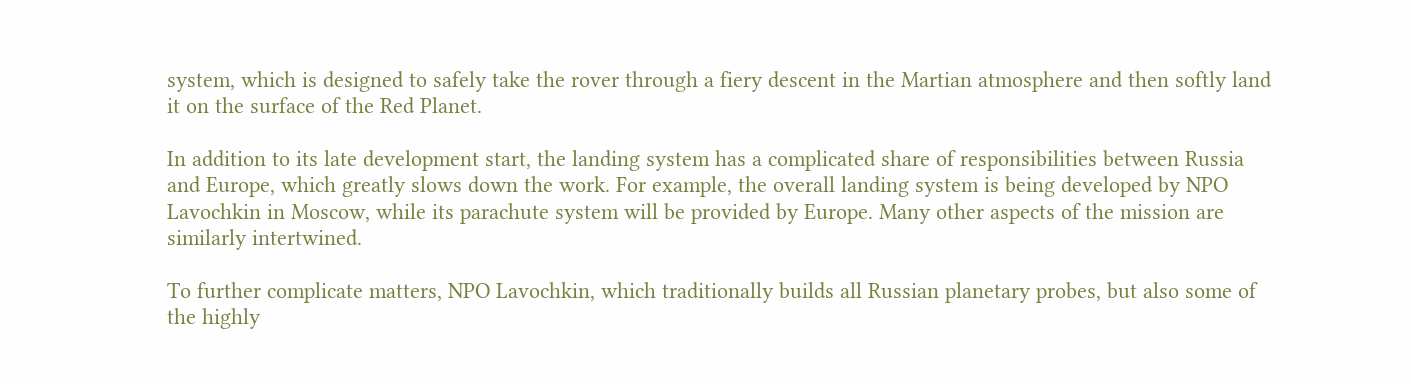system, which is designed to safely take the rover through a fiery descent in the Martian atmosphere and then softly land it on the surface of the Red Planet.

In addition to its late development start, the landing system has a complicated share of responsibilities between Russia and Europe, which greatly slows down the work. For example, the overall landing system is being developed by NPO Lavochkin in Moscow, while its parachute system will be provided by Europe. Many other aspects of the mission are similarly intertwined.

To further complicate matters, NPO Lavochkin, which traditionally builds all Russian planetary probes, but also some of the highly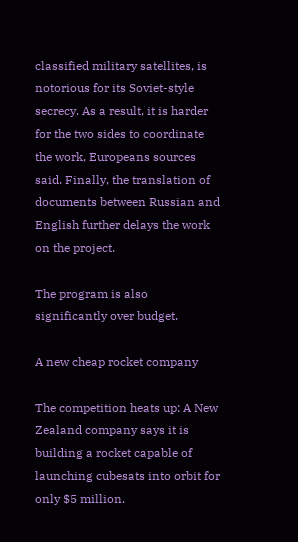classified military satellites, is notorious for its Soviet-style secrecy. As a result, it is harder for the two sides to coordinate the work, Europeans sources said. Finally, the translation of documents between Russian and English further delays the work on the project.

The program is also significantly over budget.

A new cheap rocket company

The competition heats up: A New Zealand company says it is building a rocket capable of launching cubesats into orbit for only $5 million.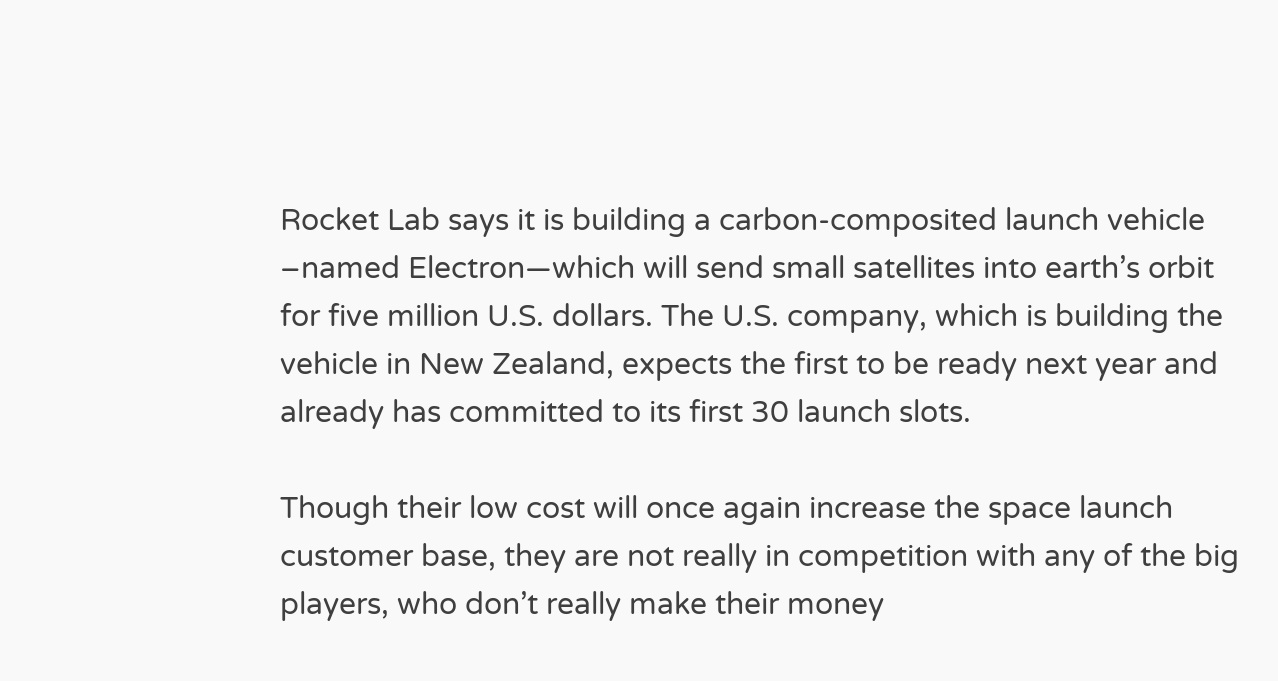Rocket Lab says it is building a carbon-composited launch vehicle –named Electron—which will send small satellites into earth’s orbit for five million U.S. dollars. The U.S. company, which is building the vehicle in New Zealand, expects the first to be ready next year and already has committed to its first 30 launch slots.

Though their low cost will once again increase the space launch customer base, they are not really in competition with any of the big players, who don’t really make their money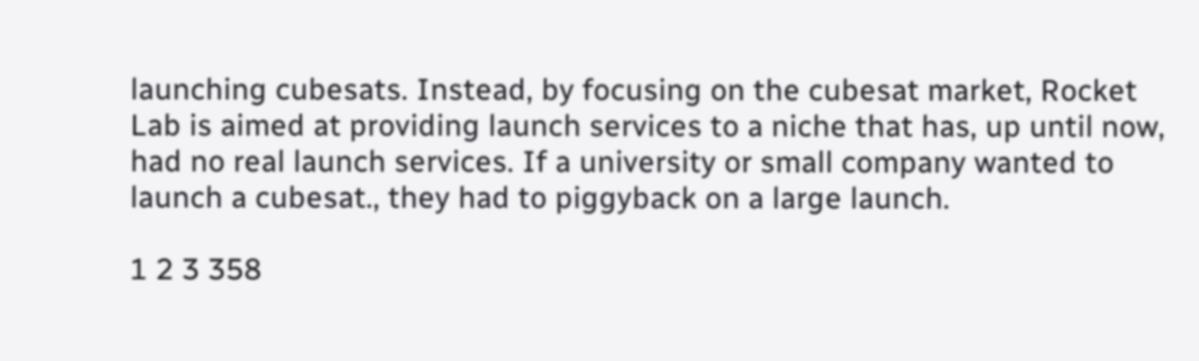launching cubesats. Instead, by focusing on the cubesat market, Rocket Lab is aimed at providing launch services to a niche that has, up until now, had no real launch services. If a university or small company wanted to launch a cubesat., they had to piggyback on a large launch.

1 2 3 358